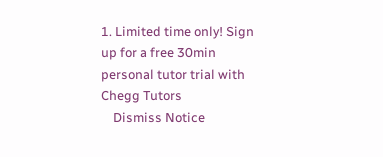1. Limited time only! Sign up for a free 30min personal tutor trial with Chegg Tutors
    Dismiss Notice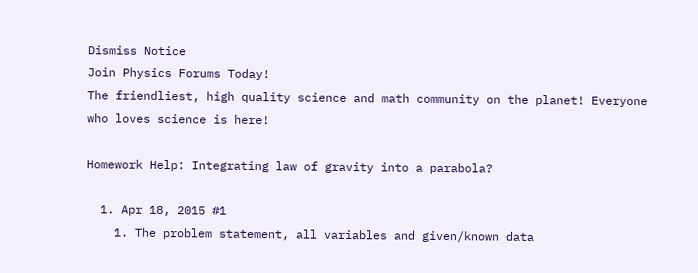Dismiss Notice
Join Physics Forums Today!
The friendliest, high quality science and math community on the planet! Everyone who loves science is here!

Homework Help: Integrating law of gravity into a parabola?

  1. Apr 18, 2015 #1
    1. The problem statement, all variables and given/known data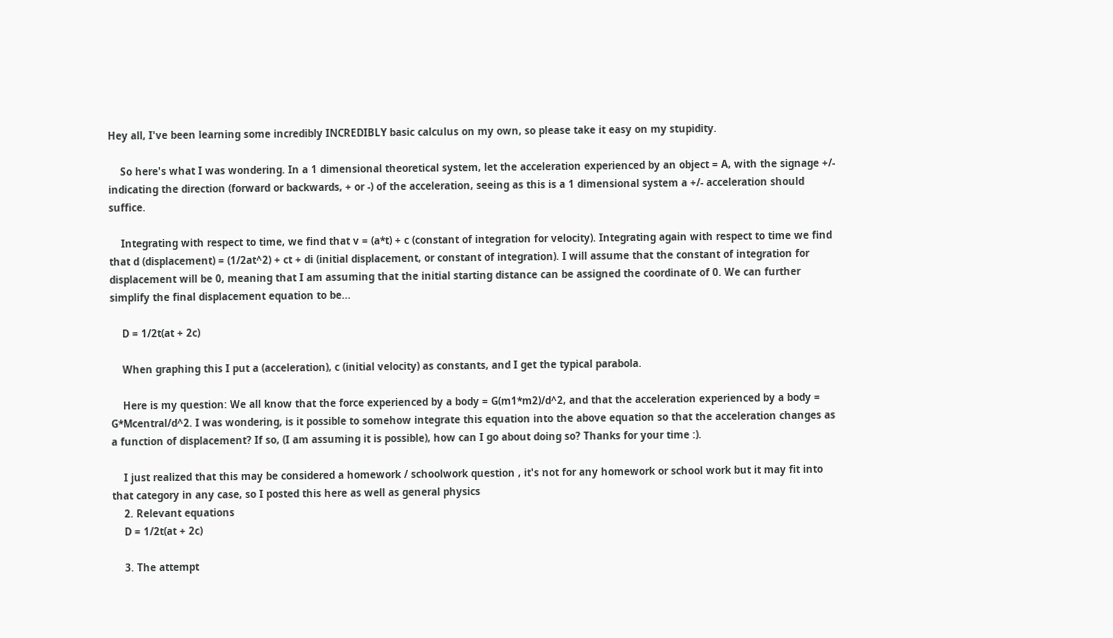Hey all, I've been learning some incredibly INCREDIBLY basic calculus on my own, so please take it easy on my stupidity.

    So here's what I was wondering. In a 1 dimensional theoretical system, let the acceleration experienced by an object = A, with the signage +/- indicating the direction (forward or backwards, + or -) of the acceleration, seeing as this is a 1 dimensional system a +/- acceleration should suffice.

    Integrating with respect to time, we find that v = (a*t) + c (constant of integration for velocity). Integrating again with respect to time we find that d (displacement) = (1/2at^2) + ct + di (initial displacement, or constant of integration). I will assume that the constant of integration for displacement will be 0, meaning that I am assuming that the initial starting distance can be assigned the coordinate of 0. We can further simplify the final displacement equation to be...

    D = 1/2t(at + 2c)

    When graphing this I put a (acceleration), c (initial velocity) as constants, and I get the typical parabola.

    Here is my question: We all know that the force experienced by a body = G(m1*m2)/d^2, and that the acceleration experienced by a body = G*Mcentral/d^2. I was wondering, is it possible to somehow integrate this equation into the above equation so that the acceleration changes as a function of displacement? If so, (I am assuming it is possible), how can I go about doing so? Thanks for your time :).

    I just realized that this may be considered a homework / schoolwork question , it's not for any homework or school work but it may fit into that category in any case, so I posted this here as well as general physics
    2. Relevant equations
    D = 1/2t(at + 2c)

    3. The attempt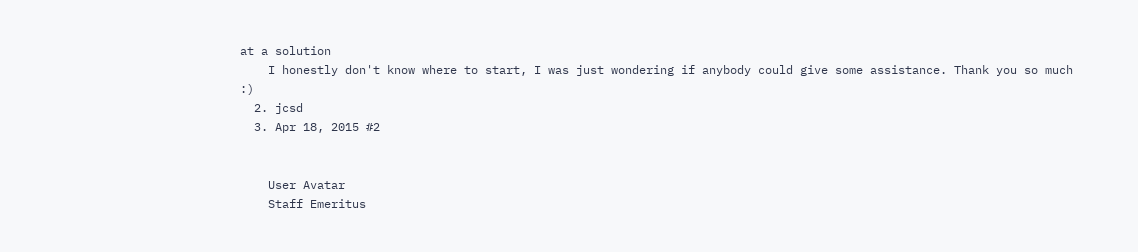at a solution
    I honestly don't know where to start, I was just wondering if anybody could give some assistance. Thank you so much :)
  2. jcsd
  3. Apr 18, 2015 #2


    User Avatar
    Staff Emeritus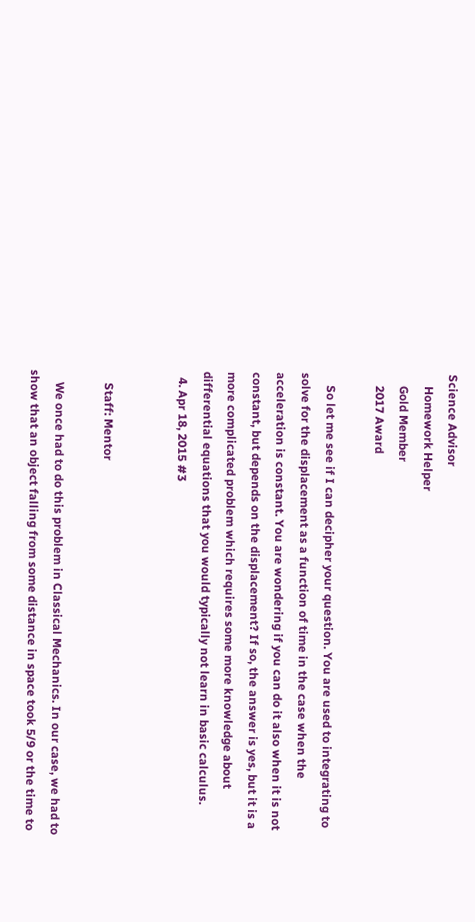Science Advisor
    Homework Helper
    Gold Member
    2017 Award

    So let me see if I can decipher your question. You are used to integrating to solve for the displacement as a function of time in the case when the acceleration is constant. You are wondering if you can do it also when it is not constant, but depends on the displacement? If so, the answer is yes, but it is a more complicated problem which requires some more knowledge about differential equations that you would typically not learn in basic calculus.
  4. Apr 18, 2015 #3


    Staff: Mentor

    We once had to do this problem in Classical Mechanics. In our case, we had to show that an object falling from some distance in space took 5/9 or the time to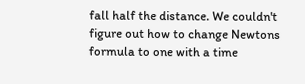fall half the distance. We couldn't figure out how to change Newtons formula to one with a time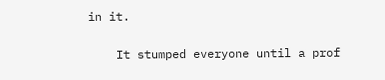in it.

    It stumped everyone until a prof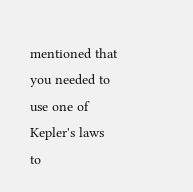mentioned that you needed to use one of Kepler's laws to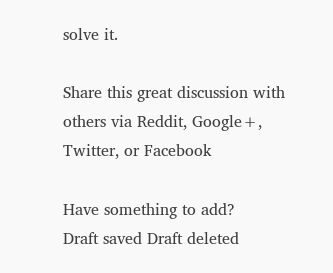solve it.

Share this great discussion with others via Reddit, Google+, Twitter, or Facebook

Have something to add?
Draft saved Draft deleted